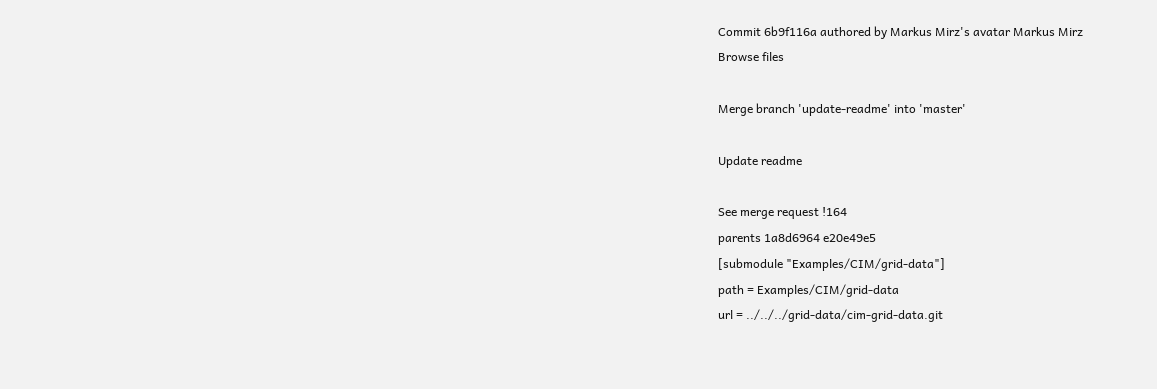Commit 6b9f116a authored by Markus Mirz's avatar Markus Mirz
Browse files

Merge branch 'update-readme' into 'master'

Update readme

See merge request !164
parents 1a8d6964 e20e49e5
[submodule "Examples/CIM/grid-data"]
path = Examples/CIM/grid-data
url = ../../../grid-data/cim-grid-data.git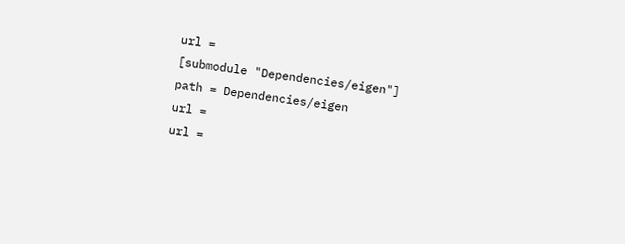url =
[submodule "Dependencies/eigen"]
path = Dependencies/eigen
url =
url =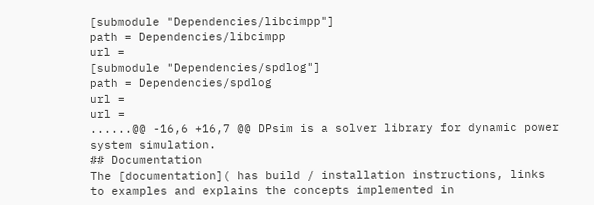[submodule "Dependencies/libcimpp"]
path = Dependencies/libcimpp
url =
[submodule "Dependencies/spdlog"]
path = Dependencies/spdlog
url =
url =
......@@ -16,6 +16,7 @@ DPsim is a solver library for dynamic power system simulation.
## Documentation
The [documentation]( has build / installation instructions, links to examples and explains the concepts implemented in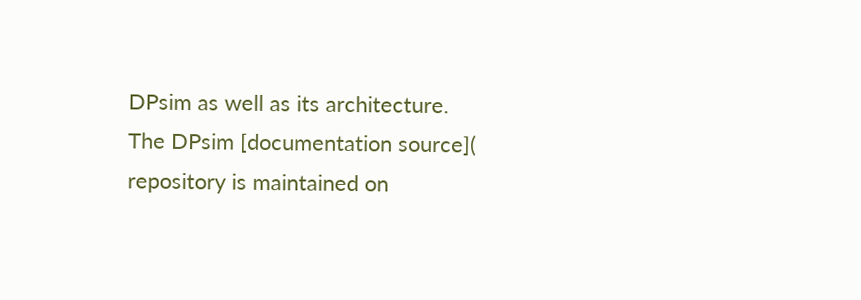DPsim as well as its architecture.
The DPsim [documentation source]( repository is maintained on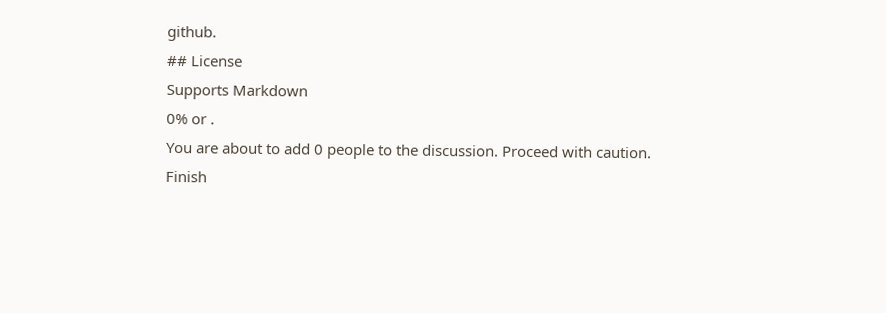github.
## License
Supports Markdown
0% or .
You are about to add 0 people to the discussion. Proceed with caution.
Finish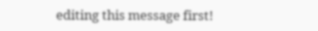editing this message first!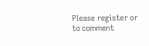Please register or to comment